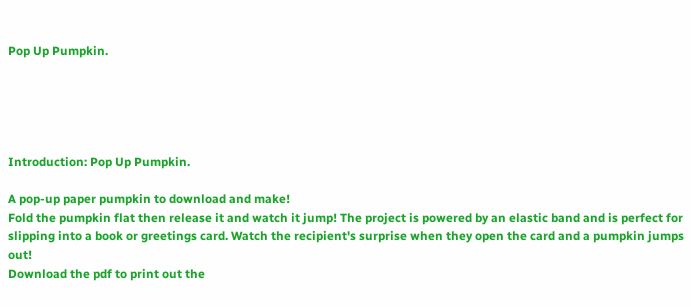Pop Up Pumpkin.





Introduction: Pop Up Pumpkin.

A pop-up paper pumpkin to download and make!
Fold the pumpkin flat then release it and watch it jump! The project is powered by an elastic band and is perfect for slipping into a book or greetings card. Watch the recipient's surprise when they open the card and a pumpkin jumps out!
Download the pdf to print out the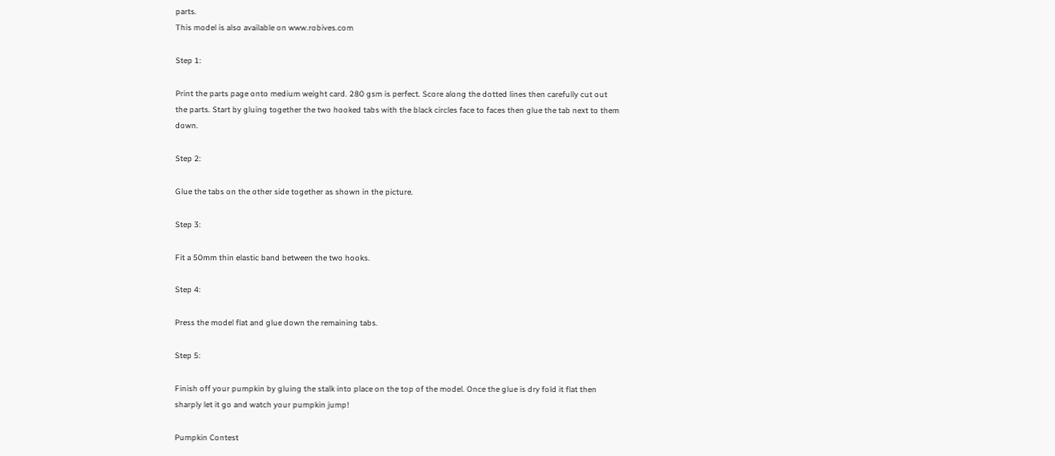parts.
This model is also available on www.robives.com

Step 1:

Print the parts page onto medium weight card. 280 gsm is perfect. Score along the dotted lines then carefully cut out the parts. Start by gluing together the two hooked tabs with the black circles face to faces then glue the tab next to them down.

Step 2:

Glue the tabs on the other side together as shown in the picture.

Step 3:

Fit a 50mm thin elastic band between the two hooks.

Step 4:

Press the model flat and glue down the remaining tabs.

Step 5:

Finish off your pumpkin by gluing the stalk into place on the top of the model. Once the glue is dry fold it flat then sharply let it go and watch your pumpkin jump!

Pumpkin Contest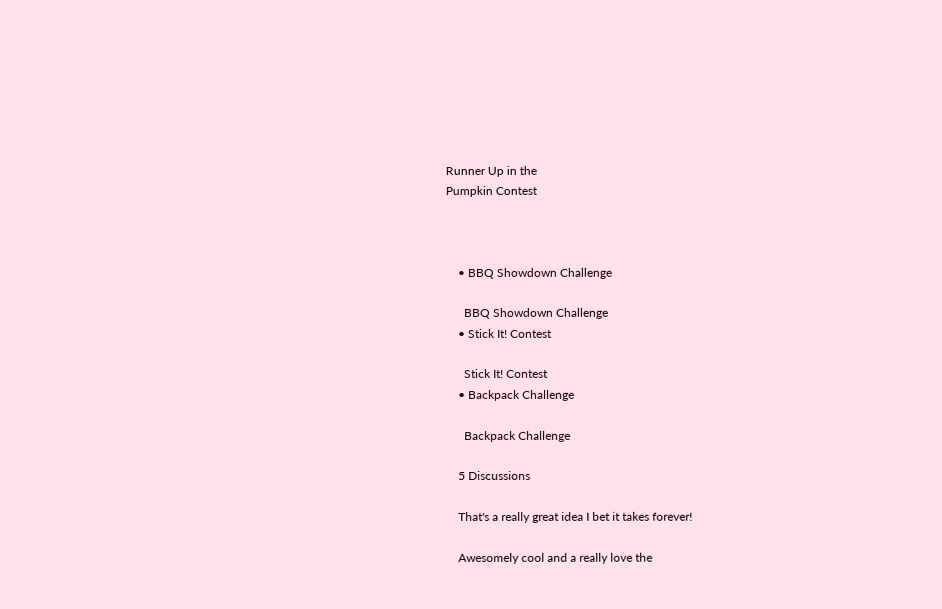Runner Up in the
Pumpkin Contest



    • BBQ Showdown Challenge

      BBQ Showdown Challenge
    • Stick It! Contest

      Stick It! Contest
    • Backpack Challenge

      Backpack Challenge

    5 Discussions

    That's a really great idea I bet it takes forever!

    Awesomely cool and a really love the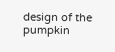design of the pumpkin